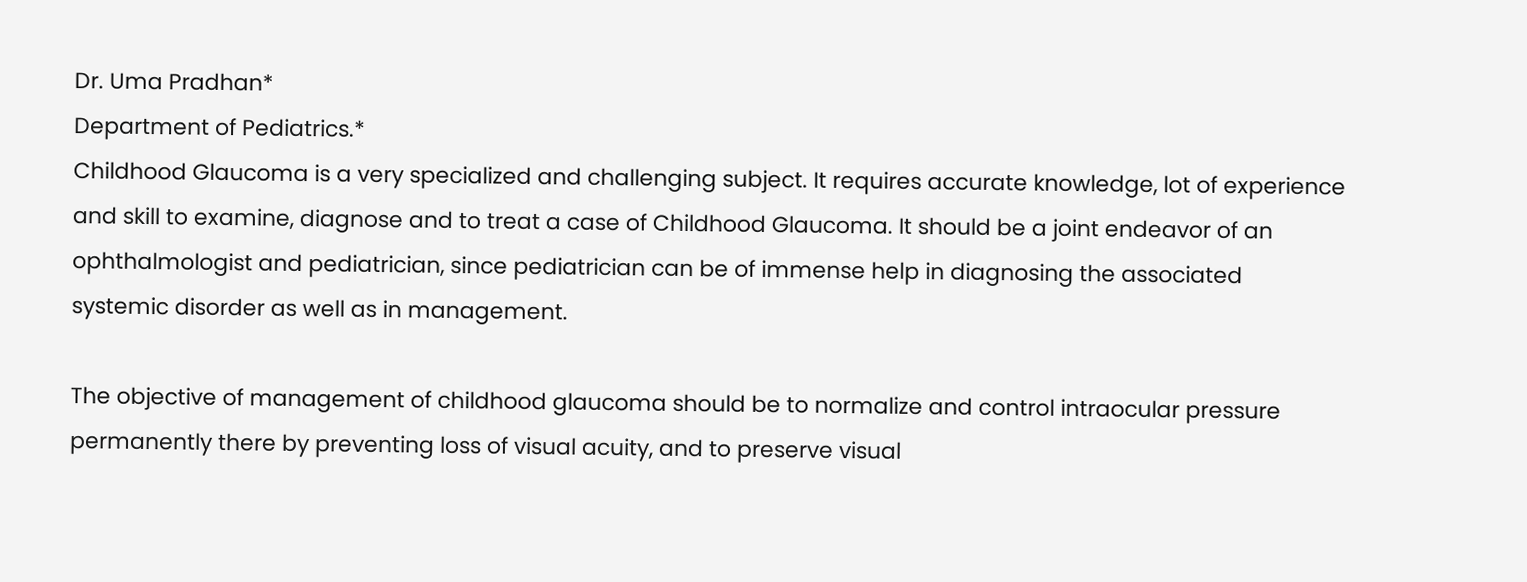Dr. Uma Pradhan*
Department of Pediatrics.*
Childhood Glaucoma is a very specialized and challenging subject. It requires accurate knowledge, lot of experience and skill to examine, diagnose and to treat a case of Childhood Glaucoma. It should be a joint endeavor of an ophthalmologist and pediatrician, since pediatrician can be of immense help in diagnosing the associated systemic disorder as well as in management.

The objective of management of childhood glaucoma should be to normalize and control intraocular pressure permanently there by preventing loss of visual acuity, and to preserve visual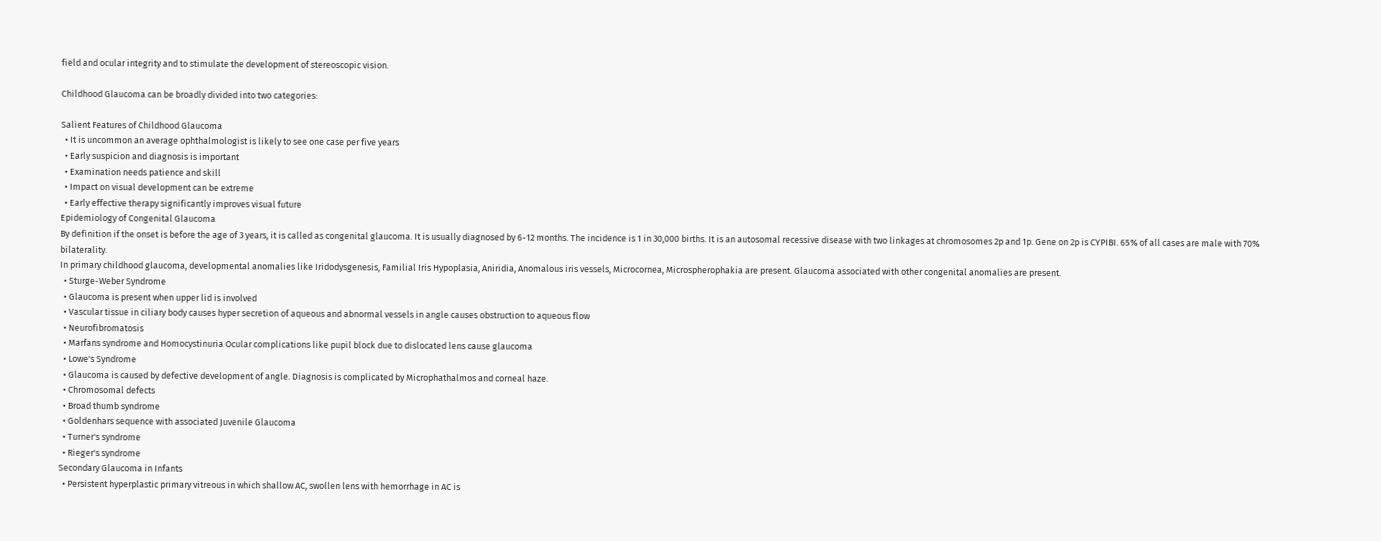field and ocular integrity and to stimulate the development of stereoscopic vision.

Childhood Glaucoma can be broadly divided into two categories:

Salient Features of Childhood Glaucoma
  • It is uncommon an average ophthalmologist is likely to see one case per five years
  • Early suspicion and diagnosis is important
  • Examination needs patience and skill
  • Impact on visual development can be extreme
  • Early effective therapy significantly improves visual future
Epidemiology of Congenital Glaucoma
By definition if the onset is before the age of 3 years, it is called as congenital glaucoma. It is usually diagnosed by 6-12 months. The incidence is 1 in 30,000 births. It is an autosomal recessive disease with two linkages at chromosomes 2p and 1p. Gene on 2p is CYPIBI. 65% of all cases are male with 70% bilaterality.
In primary childhood glaucoma, developmental anomalies like Iridodysgenesis, Familial Iris Hypoplasia, Aniridia, Anomalous iris vessels, Microcornea, Microspherophakia are present. Glaucoma associated with other congenital anomalies are present.
  • Sturge-Weber Syndrome
  • Glaucoma is present when upper lid is involved
  • Vascular tissue in ciliary body causes hyper secretion of aqueous and abnormal vessels in angle causes obstruction to aqueous flow
  • Neurofibromatosis
  • Marfans syndrome and Homocystinuria Ocular complications like pupil block due to dislocated lens cause glaucoma
  • Lowe's Syndrome
  • Glaucoma is caused by defective development of angle. Diagnosis is complicated by Microphathalmos and corneal haze.
  • Chromosomal defects
  • Broad thumb syndrome
  • Goldenhars sequence with associated Juvenile Glaucoma
  • Turner's syndrome
  • Rieger's syndrome
Secondary Glaucoma in Infants
  • Persistent hyperplastic primary vitreous in which shallow AC, swollen lens with hemorrhage in AC is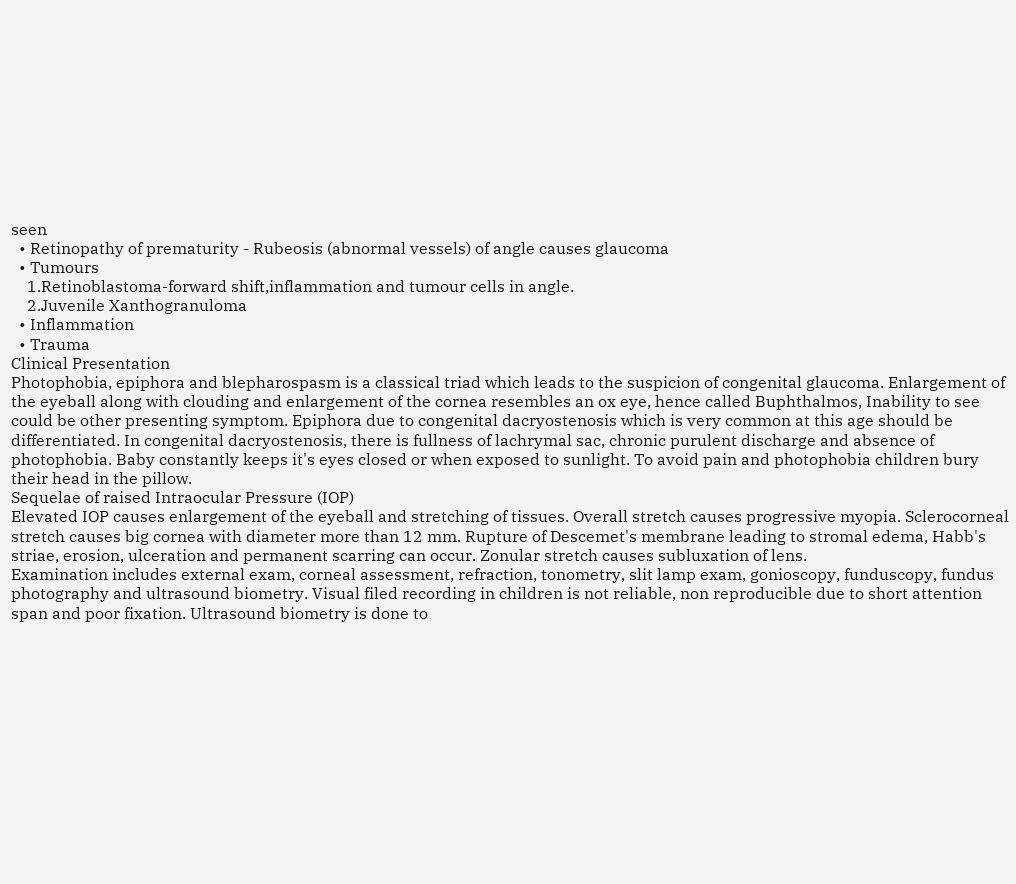seen
  • Retinopathy of prematurity - Rubeosis (abnormal vessels) of angle causes glaucoma
  • Tumours
    1.Retinoblastoma-forward shift,inflammation and tumour cells in angle.
    2.Juvenile Xanthogranuloma
  • Inflammation
  • Trauma
Clinical Presentation
Photophobia, epiphora and blepharospasm is a classical triad which leads to the suspicion of congenital glaucoma. Enlargement of the eyeball along with clouding and enlargement of the cornea resembles an ox eye, hence called Buphthalmos, Inability to see could be other presenting symptom. Epiphora due to congenital dacryostenosis which is very common at this age should be differentiated. In congenital dacryostenosis, there is fullness of lachrymal sac, chronic purulent discharge and absence of photophobia. Baby constantly keeps it's eyes closed or when exposed to sunlight. To avoid pain and photophobia children bury their head in the pillow.
Sequelae of raised Intraocular Pressure (IOP)
Elevated IOP causes enlargement of the eyeball and stretching of tissues. Overall stretch causes progressive myopia. Sclerocorneal stretch causes big cornea with diameter more than 12 mm. Rupture of Descemet's membrane leading to stromal edema, Habb's striae, erosion, ulceration and permanent scarring can occur. Zonular stretch causes subluxation of lens.
Examination includes external exam, corneal assessment, refraction, tonometry, slit lamp exam, gonioscopy, funduscopy, fundus photography and ultrasound biometry. Visual filed recording in children is not reliable, non reproducible due to short attention span and poor fixation. Ultrasound biometry is done to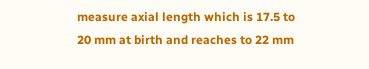measure axial length which is 17.5 to 20 mm at birth and reaches to 22 mm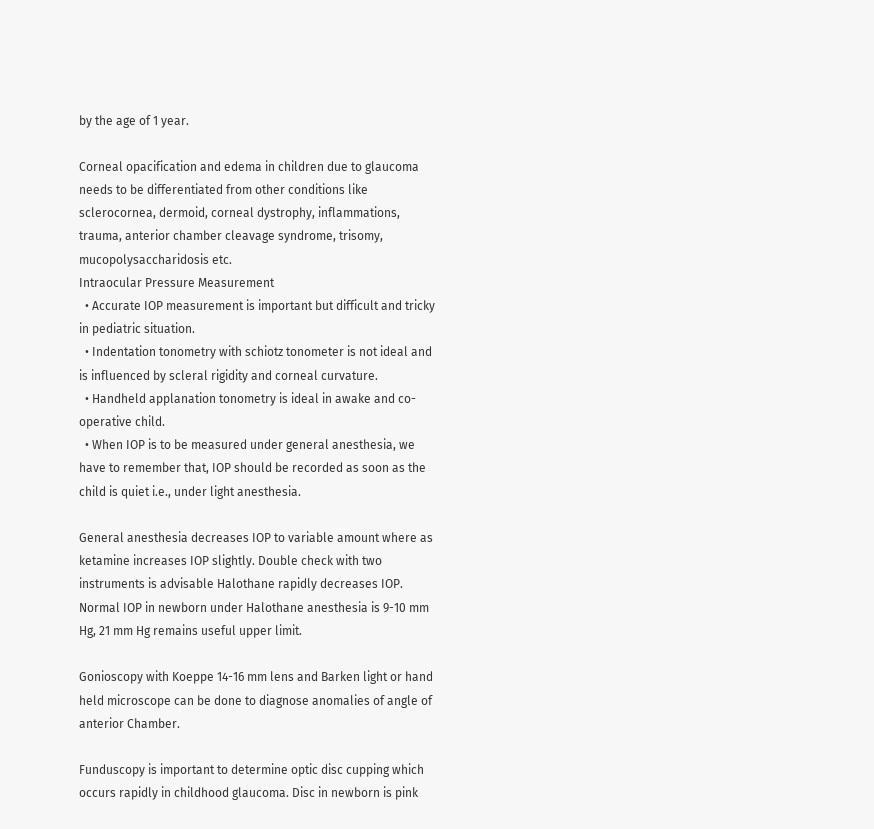by the age of 1 year.

Corneal opacification and edema in children due to glaucoma needs to be differentiated from other conditions like sclerocornea, dermoid, corneal dystrophy, inflammations, trauma, anterior chamber cleavage syndrome, trisomy, mucopolysaccharidosis etc.
Intraocular Pressure Measurement
  • Accurate IOP measurement is important but difficult and tricky in pediatric situation.
  • Indentation tonometry with schiotz tonometer is not ideal and is influenced by scleral rigidity and corneal curvature.
  • Handheld applanation tonometry is ideal in awake and co-operative child.
  • When IOP is to be measured under general anesthesia, we have to remember that, IOP should be recorded as soon as the child is quiet i.e., under light anesthesia.

General anesthesia decreases IOP to variable amount where as ketamine increases IOP slightly. Double check with two instruments is advisable Halothane rapidly decreases IOP. Normal IOP in newborn under Halothane anesthesia is 9-10 mm Hg, 21 mm Hg remains useful upper limit.

Gonioscopy with Koeppe 14-16 mm lens and Barken light or hand held microscope can be done to diagnose anomalies of angle of anterior Chamber.

Funduscopy is important to determine optic disc cupping which occurs rapidly in childhood glaucoma. Disc in newborn is pink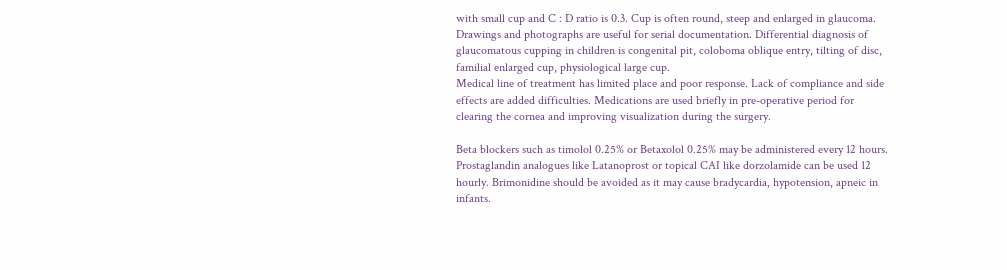with small cup and C : D ratio is 0.3. Cup is often round, steep and enlarged in glaucoma. Drawings and photographs are useful for serial documentation. Differential diagnosis of glaucomatous cupping in children is congenital pit, coloboma oblique entry, tilting of disc, familial enlarged cup, physiological large cup.
Medical line of treatment has limited place and poor response. Lack of compliance and side effects are added difficulties. Medications are used briefly in pre-operative period for clearing the cornea and improving visualization during the surgery.

Beta blockers such as timolol 0.25% or Betaxolol 0.25% may be administered every 12 hours. Prostaglandin analogues like Latanoprost or topical CAI like dorzolamide can be used 12 hourly. Brimonidine should be avoided as it may cause bradycardia, hypotension, apneic in infants.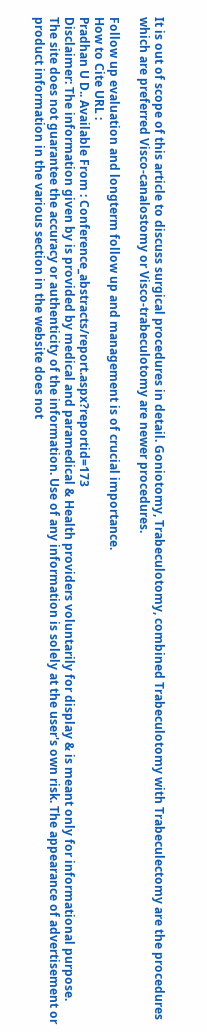It is out of scope of this article to discuss surgical procedures in detail. Goniotomy, Trabeculotomy, combined Trabeculotomy with Trabeculectomy are the procedures which are preferred Visco-canalostomy or Visco-trabeculotomy are newer procedures.

Follow up evaluation and longterm follow up and management is of crucial importance.
How to Cite URL :
Pradhan U D.. Available From : Conference_abstracts/report.aspx?reportid=173
Disclaimer: The information given by is provided by medical and paramedical & Health providers voluntarily for display & is meant only for informational purpose. The site does not guarantee the accuracy or authenticity of the information. Use of any information is solely at the user's own risk. The appearance of advertisement or product information in the various section in the website does not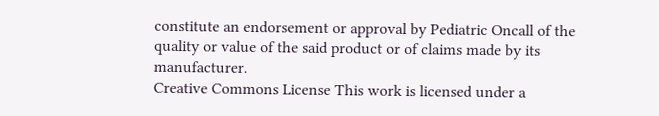constitute an endorsement or approval by Pediatric Oncall of the quality or value of the said product or of claims made by its manufacturer.
Creative Commons License This work is licensed under a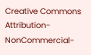Creative Commons Attribution-NonCommercial-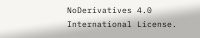NoDerivatives 4.0 International License.